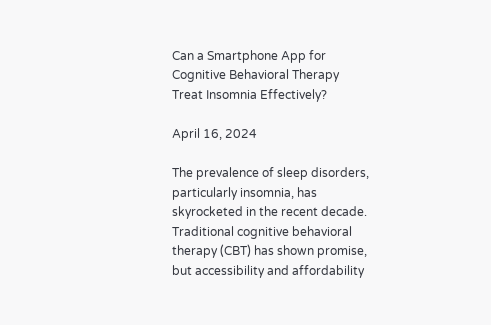Can a Smartphone App for Cognitive Behavioral Therapy Treat Insomnia Effectively?

April 16, 2024

The prevalence of sleep disorders, particularly insomnia, has skyrocketed in the recent decade. Traditional cognitive behavioral therapy (CBT) has shown promise, but accessibility and affordability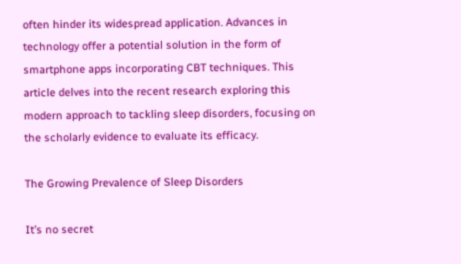often hinder its widespread application. Advances in technology offer a potential solution in the form of smartphone apps incorporating CBT techniques. This article delves into the recent research exploring this modern approach to tackling sleep disorders, focusing on the scholarly evidence to evaluate its efficacy.

The Growing Prevalence of Sleep Disorders

It’s no secret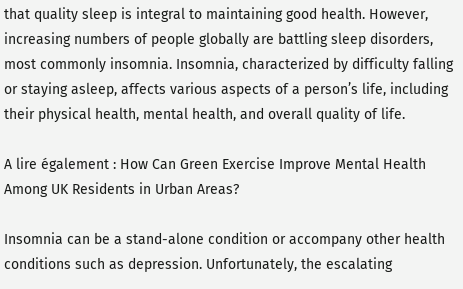that quality sleep is integral to maintaining good health. However, increasing numbers of people globally are battling sleep disorders, most commonly insomnia. Insomnia, characterized by difficulty falling or staying asleep, affects various aspects of a person’s life, including their physical health, mental health, and overall quality of life.

A lire également : How Can Green Exercise Improve Mental Health Among UK Residents in Urban Areas?

Insomnia can be a stand-alone condition or accompany other health conditions such as depression. Unfortunately, the escalating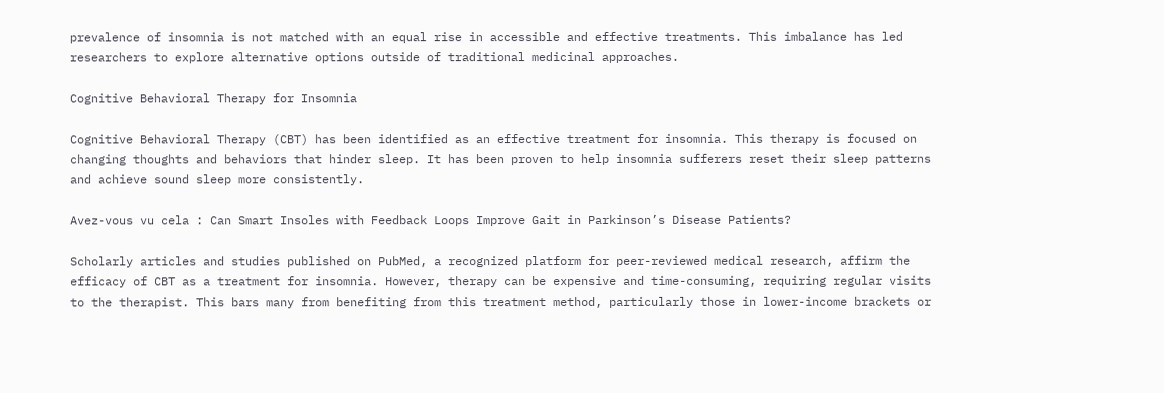prevalence of insomnia is not matched with an equal rise in accessible and effective treatments. This imbalance has led researchers to explore alternative options outside of traditional medicinal approaches.

Cognitive Behavioral Therapy for Insomnia

Cognitive Behavioral Therapy (CBT) has been identified as an effective treatment for insomnia. This therapy is focused on changing thoughts and behaviors that hinder sleep. It has been proven to help insomnia sufferers reset their sleep patterns and achieve sound sleep more consistently.

Avez-vous vu cela : Can Smart Insoles with Feedback Loops Improve Gait in Parkinson’s Disease Patients?

Scholarly articles and studies published on PubMed, a recognized platform for peer-reviewed medical research, affirm the efficacy of CBT as a treatment for insomnia. However, therapy can be expensive and time-consuming, requiring regular visits to the therapist. This bars many from benefiting from this treatment method, particularly those in lower-income brackets or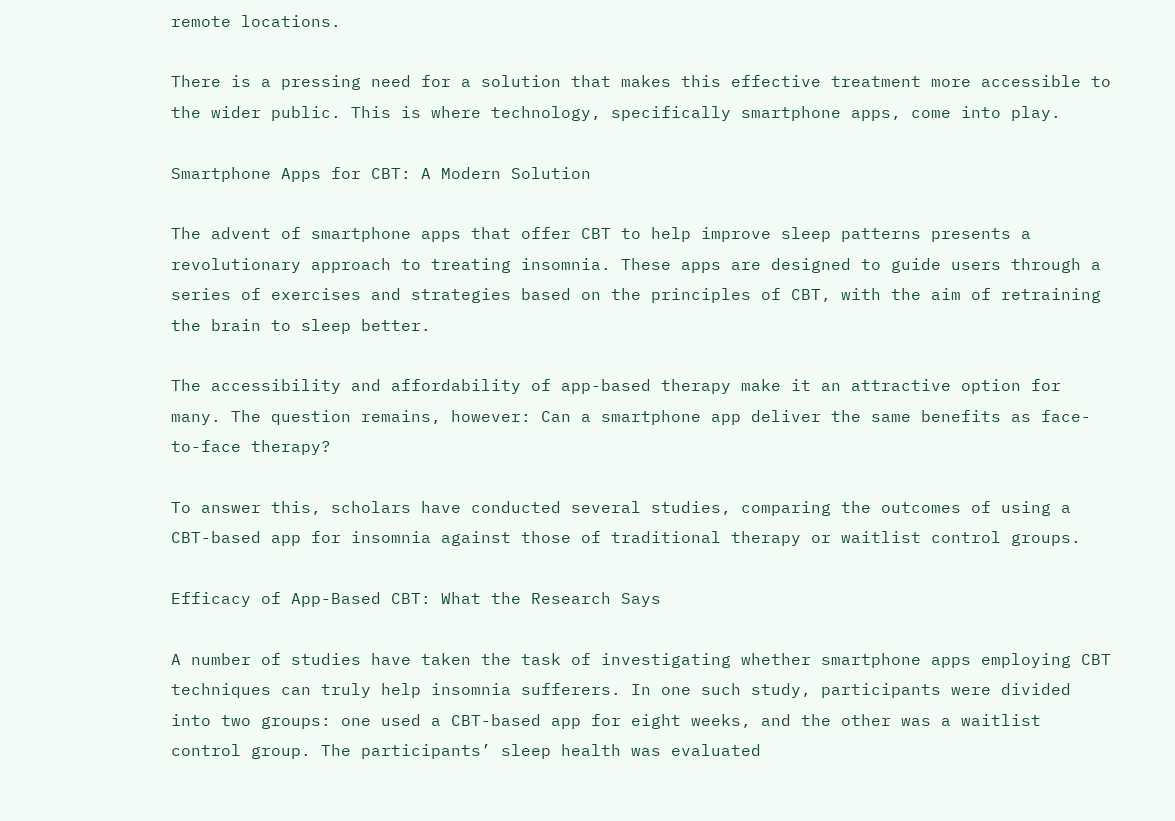remote locations.

There is a pressing need for a solution that makes this effective treatment more accessible to the wider public. This is where technology, specifically smartphone apps, come into play.

Smartphone Apps for CBT: A Modern Solution

The advent of smartphone apps that offer CBT to help improve sleep patterns presents a revolutionary approach to treating insomnia. These apps are designed to guide users through a series of exercises and strategies based on the principles of CBT, with the aim of retraining the brain to sleep better.

The accessibility and affordability of app-based therapy make it an attractive option for many. The question remains, however: Can a smartphone app deliver the same benefits as face-to-face therapy?

To answer this, scholars have conducted several studies, comparing the outcomes of using a CBT-based app for insomnia against those of traditional therapy or waitlist control groups.

Efficacy of App-Based CBT: What the Research Says

A number of studies have taken the task of investigating whether smartphone apps employing CBT techniques can truly help insomnia sufferers. In one such study, participants were divided into two groups: one used a CBT-based app for eight weeks, and the other was a waitlist control group. The participants’ sleep health was evaluated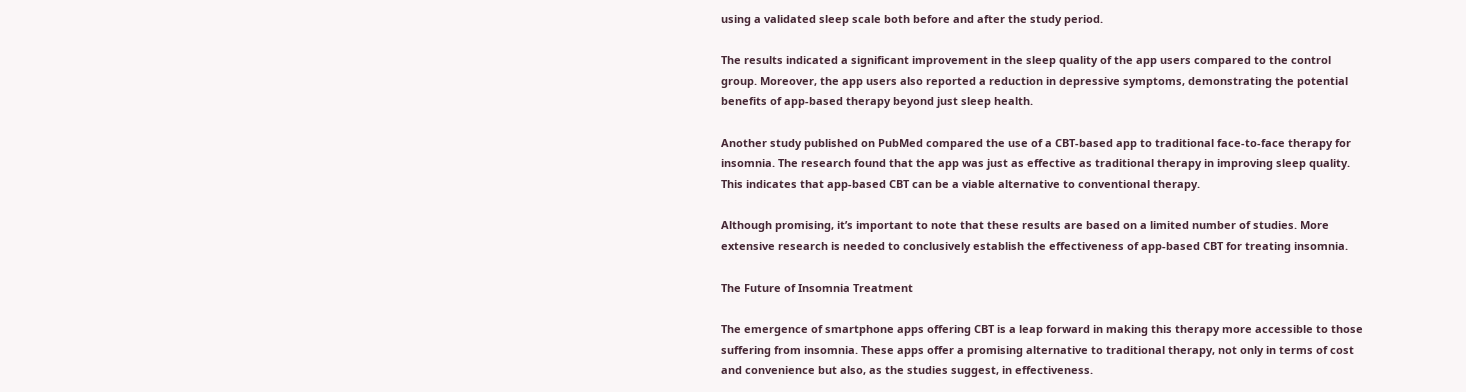using a validated sleep scale both before and after the study period.

The results indicated a significant improvement in the sleep quality of the app users compared to the control group. Moreover, the app users also reported a reduction in depressive symptoms, demonstrating the potential benefits of app-based therapy beyond just sleep health.

Another study published on PubMed compared the use of a CBT-based app to traditional face-to-face therapy for insomnia. The research found that the app was just as effective as traditional therapy in improving sleep quality. This indicates that app-based CBT can be a viable alternative to conventional therapy.

Although promising, it’s important to note that these results are based on a limited number of studies. More extensive research is needed to conclusively establish the effectiveness of app-based CBT for treating insomnia.

The Future of Insomnia Treatment

The emergence of smartphone apps offering CBT is a leap forward in making this therapy more accessible to those suffering from insomnia. These apps offer a promising alternative to traditional therapy, not only in terms of cost and convenience but also, as the studies suggest, in effectiveness.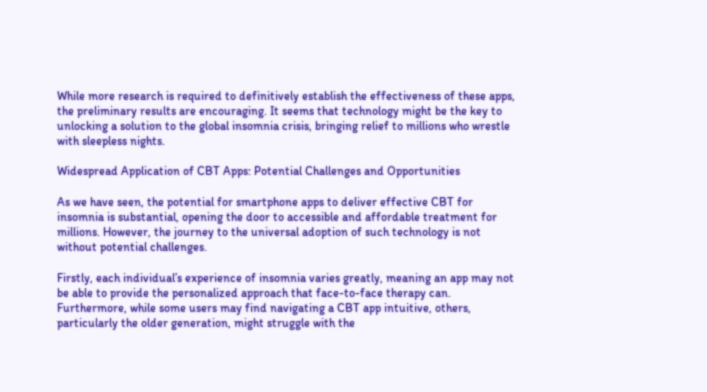While more research is required to definitively establish the effectiveness of these apps, the preliminary results are encouraging. It seems that technology might be the key to unlocking a solution to the global insomnia crisis, bringing relief to millions who wrestle with sleepless nights.

Widespread Application of CBT Apps: Potential Challenges and Opportunities

As we have seen, the potential for smartphone apps to deliver effective CBT for insomnia is substantial, opening the door to accessible and affordable treatment for millions. However, the journey to the universal adoption of such technology is not without potential challenges.

Firstly, each individual’s experience of insomnia varies greatly, meaning an app may not be able to provide the personalized approach that face-to-face therapy can. Furthermore, while some users may find navigating a CBT app intuitive, others, particularly the older generation, might struggle with the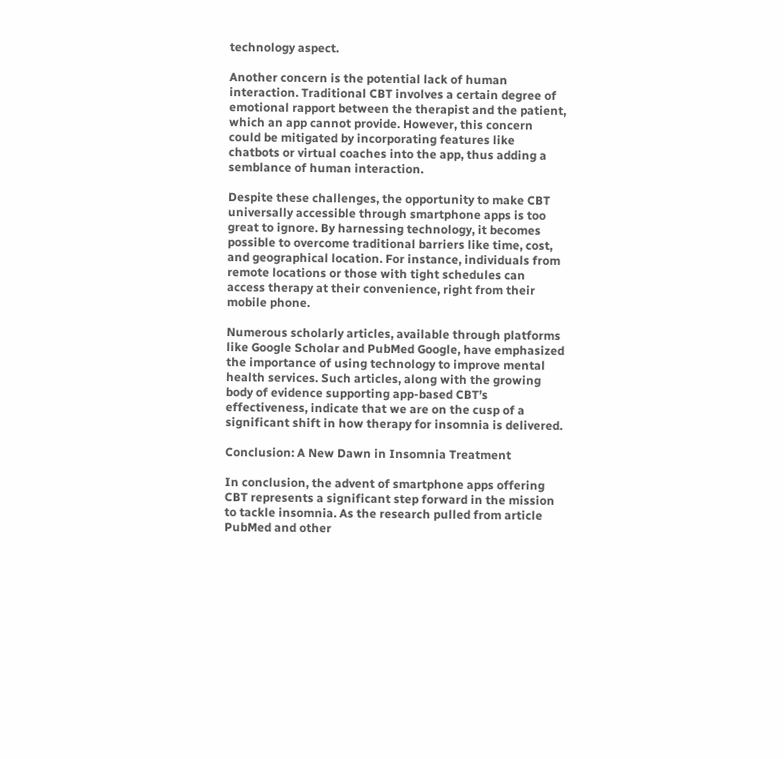technology aspect.

Another concern is the potential lack of human interaction. Traditional CBT involves a certain degree of emotional rapport between the therapist and the patient, which an app cannot provide. However, this concern could be mitigated by incorporating features like chatbots or virtual coaches into the app, thus adding a semblance of human interaction.

Despite these challenges, the opportunity to make CBT universally accessible through smartphone apps is too great to ignore. By harnessing technology, it becomes possible to overcome traditional barriers like time, cost, and geographical location. For instance, individuals from remote locations or those with tight schedules can access therapy at their convenience, right from their mobile phone.

Numerous scholarly articles, available through platforms like Google Scholar and PubMed Google, have emphasized the importance of using technology to improve mental health services. Such articles, along with the growing body of evidence supporting app-based CBT’s effectiveness, indicate that we are on the cusp of a significant shift in how therapy for insomnia is delivered.

Conclusion: A New Dawn in Insomnia Treatment

In conclusion, the advent of smartphone apps offering CBT represents a significant step forward in the mission to tackle insomnia. As the research pulled from article PubMed and other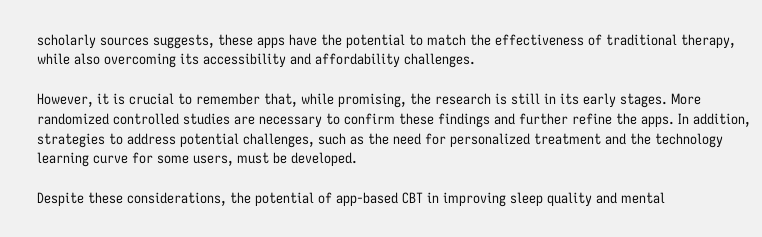scholarly sources suggests, these apps have the potential to match the effectiveness of traditional therapy, while also overcoming its accessibility and affordability challenges.

However, it is crucial to remember that, while promising, the research is still in its early stages. More randomized controlled studies are necessary to confirm these findings and further refine the apps. In addition, strategies to address potential challenges, such as the need for personalized treatment and the technology learning curve for some users, must be developed.

Despite these considerations, the potential of app-based CBT in improving sleep quality and mental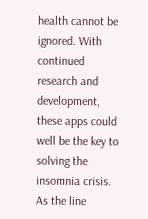health cannot be ignored. With continued research and development, these apps could well be the key to solving the insomnia crisis. As the line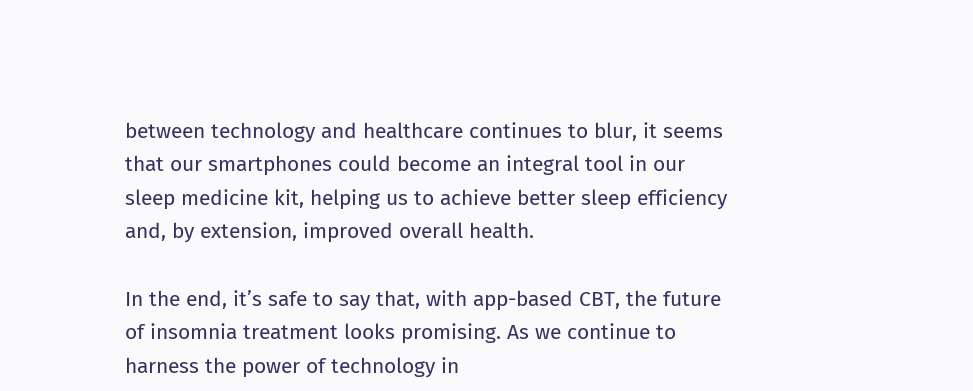between technology and healthcare continues to blur, it seems that our smartphones could become an integral tool in our sleep medicine kit, helping us to achieve better sleep efficiency and, by extension, improved overall health.

In the end, it’s safe to say that, with app-based CBT, the future of insomnia treatment looks promising. As we continue to harness the power of technology in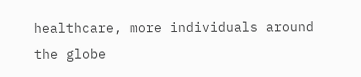healthcare, more individuals around the globe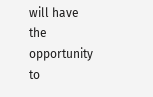will have the opportunity to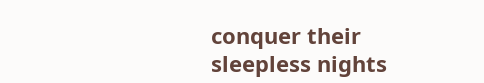conquer their sleepless nights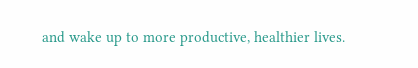and wake up to more productive, healthier lives.